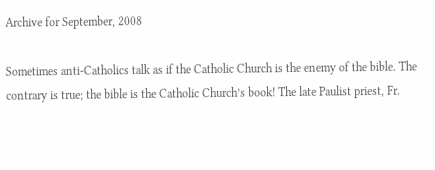Archive for September, 2008

Sometimes anti-Catholics talk as if the Catholic Church is the enemy of the bible. The contrary is true; the bible is the Catholic Church’s book! The late Paulist priest, Fr.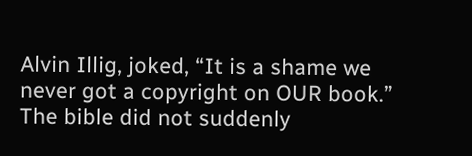Alvin Illig, joked, “It is a shame we never got a copyright on OUR book.” The bible did not suddenly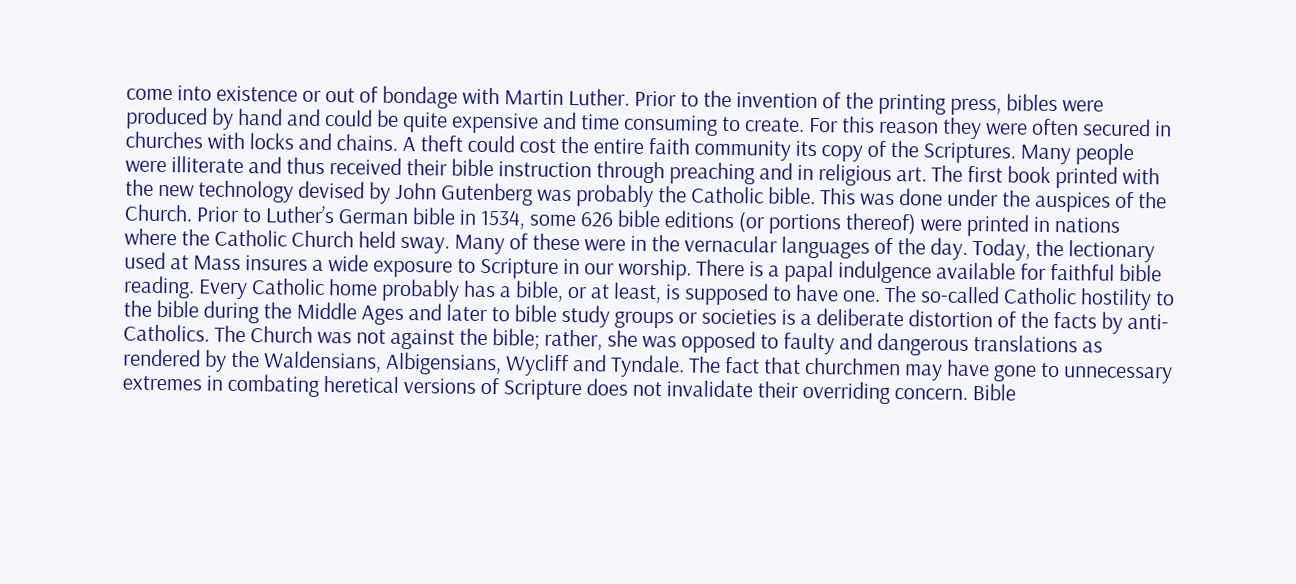come into existence or out of bondage with Martin Luther. Prior to the invention of the printing press, bibles were produced by hand and could be quite expensive and time consuming to create. For this reason they were often secured in churches with locks and chains. A theft could cost the entire faith community its copy of the Scriptures. Many people were illiterate and thus received their bible instruction through preaching and in religious art. The first book printed with the new technology devised by John Gutenberg was probably the Catholic bible. This was done under the auspices of the Church. Prior to Luther’s German bible in 1534, some 626 bible editions (or portions thereof) were printed in nations where the Catholic Church held sway. Many of these were in the vernacular languages of the day. Today, the lectionary used at Mass insures a wide exposure to Scripture in our worship. There is a papal indulgence available for faithful bible reading. Every Catholic home probably has a bible, or at least, is supposed to have one. The so-called Catholic hostility to the bible during the Middle Ages and later to bible study groups or societies is a deliberate distortion of the facts by anti-Catholics. The Church was not against the bible; rather, she was opposed to faulty and dangerous translations as rendered by the Waldensians, Albigensians, Wycliff and Tyndale. The fact that churchmen may have gone to unnecessary extremes in combating heretical versions of Scripture does not invalidate their overriding concern. Bible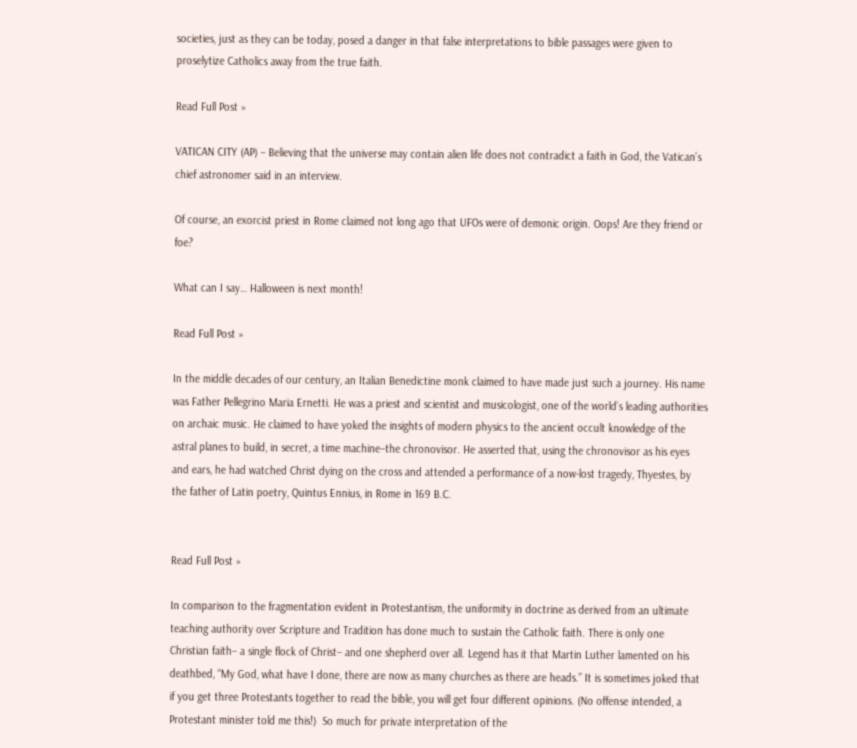societies, just as they can be today, posed a danger in that false interpretations to bible passages were given to proselytize Catholics away from the true faith.

Read Full Post »

VATICAN CITY (AP) – Believing that the universe may contain alien life does not contradict a faith in God, the Vatican’s chief astronomer said in an interview.

Of course, an exorcist priest in Rome claimed not long ago that UFOs were of demonic origin. Oops! Are they friend or foe?

What can I say… Halloween is next month!

Read Full Post »

In the middle decades of our century, an Italian Benedictine monk claimed to have made just such a journey. His name was Father Pellegrino Maria Ernetti. He was a priest and scientist and musicologist, one of the world’s leading authorities on archaic music. He claimed to have yoked the insights of modern physics to the ancient occult knowledge of the astral planes to build, in secret, a time machine–the chronovisor. He asserted that, using the chronovisor as his eyes and ears, he had watched Christ dying on the cross and attended a performance of a now-lost tragedy, Thyestes, by the father of Latin poetry, Quintus Ennius, in Rome in 169 B.C.


Read Full Post »

In comparison to the fragmentation evident in Protestantism, the uniformity in doctrine as derived from an ultimate teaching authority over Scripture and Tradition has done much to sustain the Catholic faith. There is only one Christian faith– a single flock of Christ– and one shepherd over all. Legend has it that Martin Luther lamented on his deathbed, “My God, what have I done, there are now as many churches as there are heads.” It is sometimes joked that if you get three Protestants together to read the bible, you will get four different opinions. (No offense intended, a Protestant minister told me this!)  So much for private interpretation of the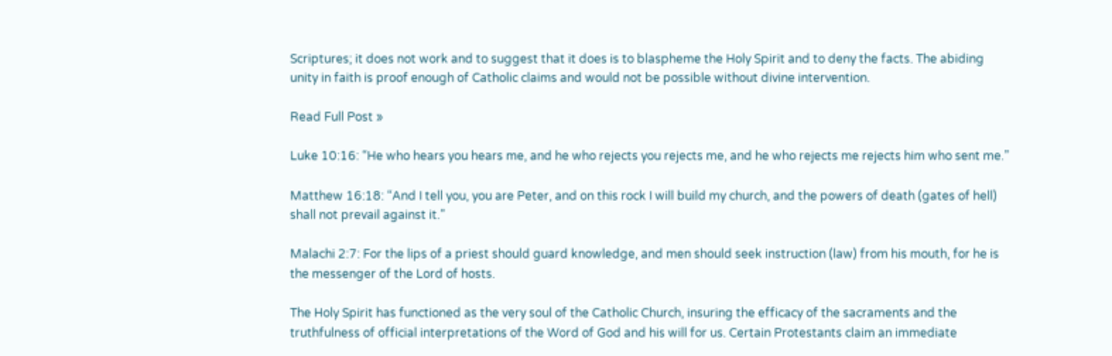Scriptures; it does not work and to suggest that it does is to blaspheme the Holy Spirit and to deny the facts. The abiding unity in faith is proof enough of Catholic claims and would not be possible without divine intervention.

Read Full Post »

Luke 10:16: “He who hears you hears me, and he who rejects you rejects me, and he who rejects me rejects him who sent me.”

Matthew 16:18: “And I tell you, you are Peter, and on this rock I will build my church, and the powers of death (gates of hell) shall not prevail against it.”

Malachi 2:7: For the lips of a priest should guard knowledge, and men should seek instruction (law) from his mouth, for he is the messenger of the Lord of hosts.

The Holy Spirit has functioned as the very soul of the Catholic Church, insuring the efficacy of the sacraments and the truthfulness of official interpretations of the Word of God and his will for us. Certain Protestants claim an immediate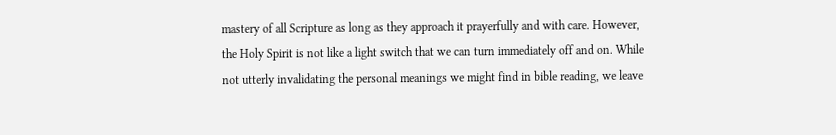mastery of all Scripture as long as they approach it prayerfully and with care. However, the Holy Spirit is not like a light switch that we can turn immediately off and on. While not utterly invalidating the personal meanings we might find in bible reading, we leave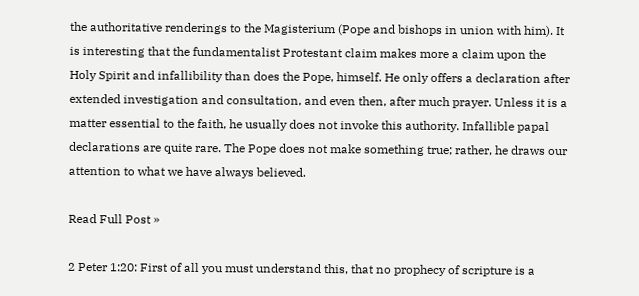the authoritative renderings to the Magisterium (Pope and bishops in union with him). It is interesting that the fundamentalist Protestant claim makes more a claim upon the Holy Spirit and infallibility than does the Pope, himself. He only offers a declaration after extended investigation and consultation, and even then, after much prayer. Unless it is a matter essential to the faith, he usually does not invoke this authority. Infallible papal declarations are quite rare. The Pope does not make something true; rather, he draws our attention to what we have always believed.

Read Full Post »

2 Peter 1:20: First of all you must understand this, that no prophecy of scripture is a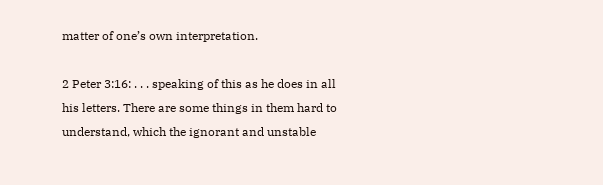matter of one’s own interpretation.

2 Peter 3:16: . . . speaking of this as he does in all his letters. There are some things in them hard to understand, which the ignorant and unstable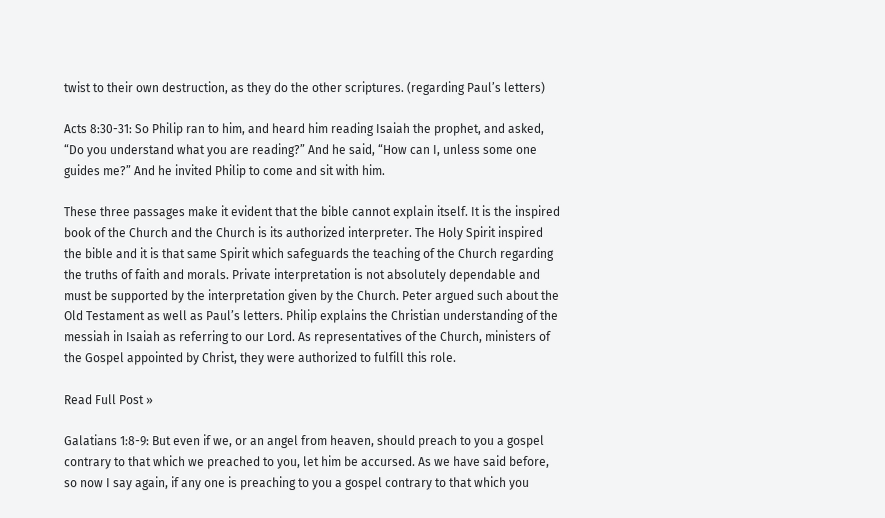twist to their own destruction, as they do the other scriptures. (regarding Paul’s letters)

Acts 8:30-31: So Philip ran to him, and heard him reading Isaiah the prophet, and asked, “Do you understand what you are reading?” And he said, “How can I, unless some one guides me?” And he invited Philip to come and sit with him.

These three passages make it evident that the bible cannot explain itself. It is the inspired book of the Church and the Church is its authorized interpreter. The Holy Spirit inspired the bible and it is that same Spirit which safeguards the teaching of the Church regarding the truths of faith and morals. Private interpretation is not absolutely dependable and must be supported by the interpretation given by the Church. Peter argued such about the Old Testament as well as Paul’s letters. Philip explains the Christian understanding of the messiah in Isaiah as referring to our Lord. As representatives of the Church, ministers of the Gospel appointed by Christ, they were authorized to fulfill this role.

Read Full Post »

Galatians 1:8-9: But even if we, or an angel from heaven, should preach to you a gospel contrary to that which we preached to you, let him be accursed. As we have said before, so now I say again, if any one is preaching to you a gospel contrary to that which you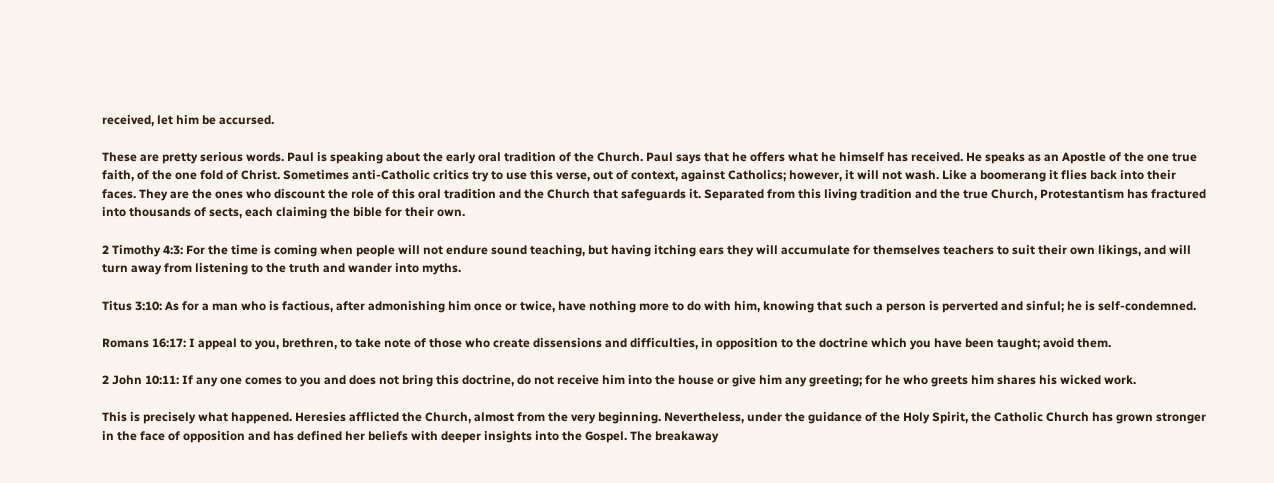received, let him be accursed.

These are pretty serious words. Paul is speaking about the early oral tradition of the Church. Paul says that he offers what he himself has received. He speaks as an Apostle of the one true faith, of the one fold of Christ. Sometimes anti-Catholic critics try to use this verse, out of context, against Catholics; however, it will not wash. Like a boomerang it flies back into their faces. They are the ones who discount the role of this oral tradition and the Church that safeguards it. Separated from this living tradition and the true Church, Protestantism has fractured into thousands of sects, each claiming the bible for their own.

2 Timothy 4:3: For the time is coming when people will not endure sound teaching, but having itching ears they will accumulate for themselves teachers to suit their own likings, and will turn away from listening to the truth and wander into myths.

Titus 3:10: As for a man who is factious, after admonishing him once or twice, have nothing more to do with him, knowing that such a person is perverted and sinful; he is self-condemned.

Romans 16:17: I appeal to you, brethren, to take note of those who create dissensions and difficulties, in opposition to the doctrine which you have been taught; avoid them.

2 John 10:11: If any one comes to you and does not bring this doctrine, do not receive him into the house or give him any greeting; for he who greets him shares his wicked work.

This is precisely what happened. Heresies afflicted the Church, almost from the very beginning. Nevertheless, under the guidance of the Holy Spirit, the Catholic Church has grown stronger in the face of opposition and has defined her beliefs with deeper insights into the Gospel. The breakaway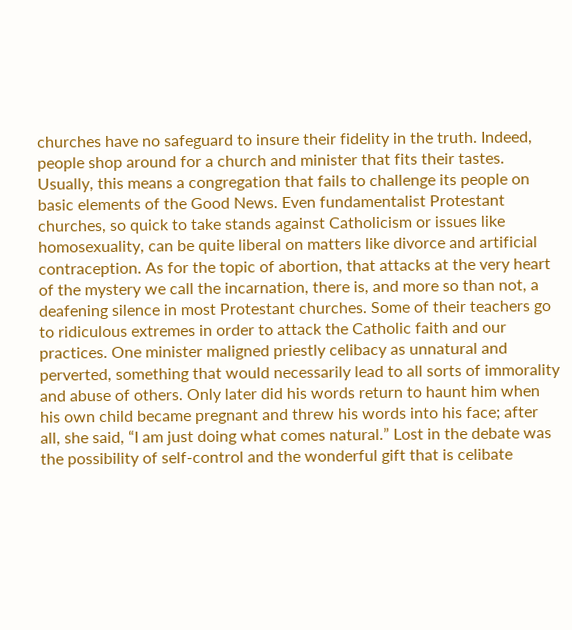churches have no safeguard to insure their fidelity in the truth. Indeed, people shop around for a church and minister that fits their tastes. Usually, this means a congregation that fails to challenge its people on basic elements of the Good News. Even fundamentalist Protestant churches, so quick to take stands against Catholicism or issues like homosexuality, can be quite liberal on matters like divorce and artificial contraception. As for the topic of abortion, that attacks at the very heart of the mystery we call the incarnation, there is, and more so than not, a deafening silence in most Protestant churches. Some of their teachers go to ridiculous extremes in order to attack the Catholic faith and our practices. One minister maligned priestly celibacy as unnatural and perverted, something that would necessarily lead to all sorts of immorality and abuse of others. Only later did his words return to haunt him when his own child became pregnant and threw his words into his face; after all, she said, “I am just doing what comes natural.” Lost in the debate was the possibility of self-control and the wonderful gift that is celibate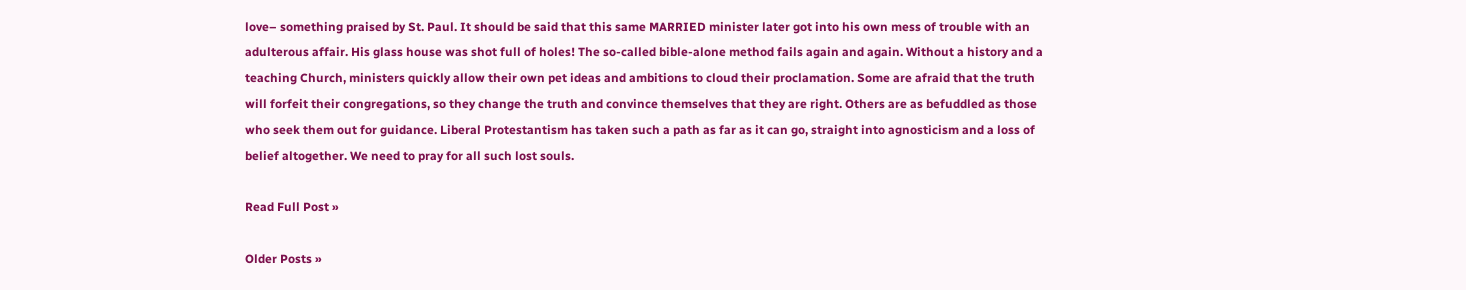love– something praised by St. Paul. It should be said that this same MARRIED minister later got into his own mess of trouble with an adulterous affair. His glass house was shot full of holes! The so-called bible-alone method fails again and again. Without a history and a teaching Church, ministers quickly allow their own pet ideas and ambitions to cloud their proclamation. Some are afraid that the truth will forfeit their congregations, so they change the truth and convince themselves that they are right. Others are as befuddled as those who seek them out for guidance. Liberal Protestantism has taken such a path as far as it can go, straight into agnosticism and a loss of belief altogether. We need to pray for all such lost souls.

Read Full Post »

Older Posts »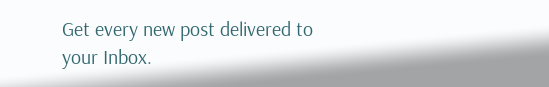Get every new post delivered to your Inbox.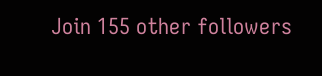Join 155 other followers